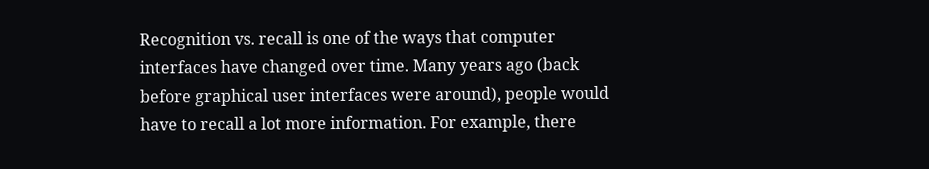Recognition vs. recall is one of the ways that computer interfaces have changed over time. Many years ago (back before graphical user interfaces were around), people would have to recall a lot more information. For example, there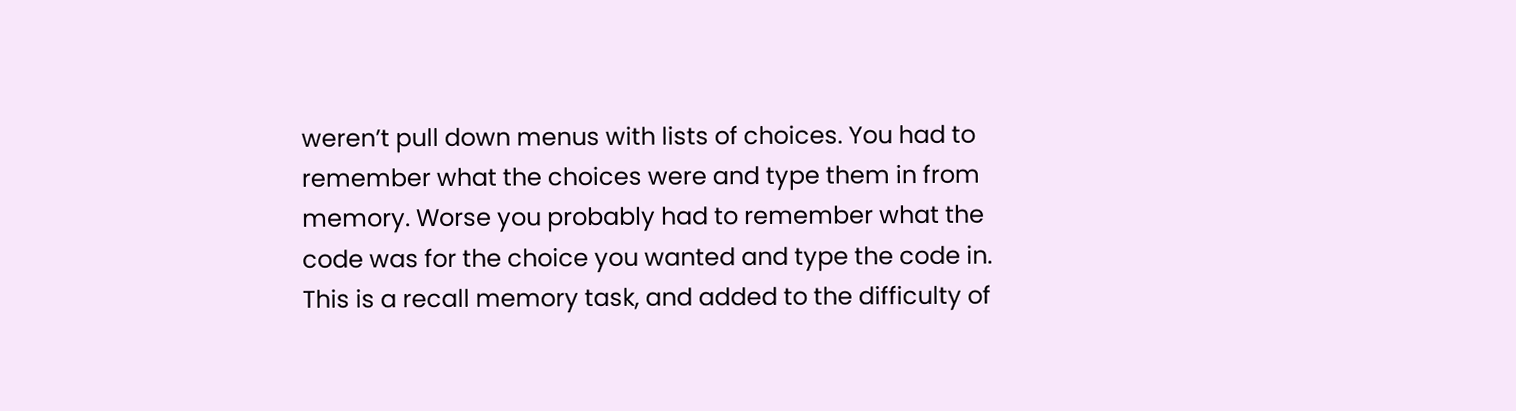weren’t pull down menus with lists of choices. You had to remember what the choices were and type them in from memory. Worse you probably had to remember what the code was for the choice you wanted and type the code in. This is a recall memory task, and added to the difficulty of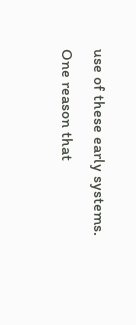use of these early systems. One reason that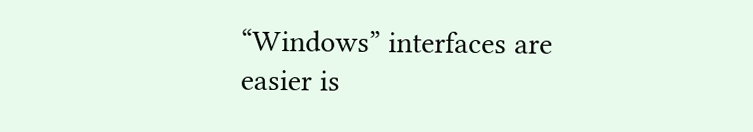“Windows” interfaces are easier is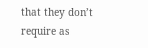that they don’t require as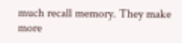much recall memory. They make more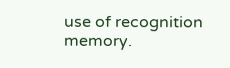use of recognition memory.